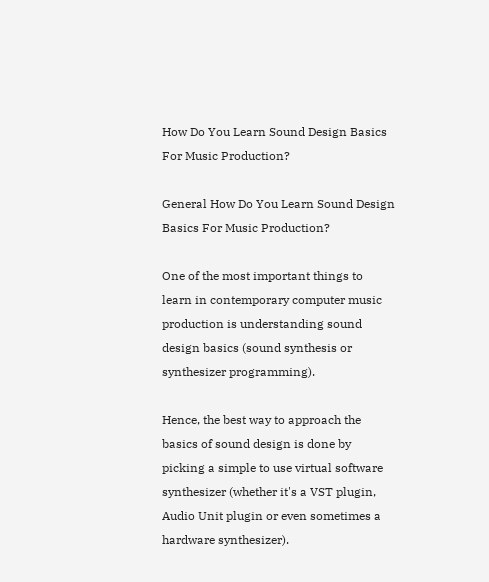How Do You Learn Sound Design Basics For Music Production?

General How Do You Learn Sound Design Basics For Music Production?

One of the most important things to learn in contemporary computer music production is understanding sound design basics (sound synthesis or synthesizer programming).

Hence, the best way to approach the basics of sound design is done by picking a simple to use virtual software synthesizer (whether it's a VST plugin, Audio Unit plugin or even sometimes a hardware synthesizer).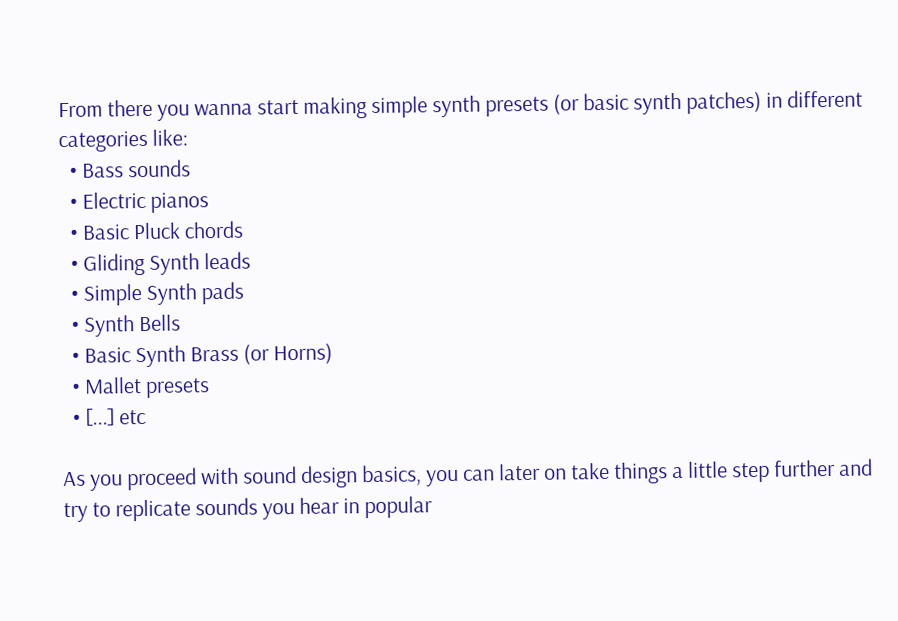From there you wanna start making simple synth presets (or basic synth patches) in different categories like:
  • Bass sounds
  • Electric pianos
  • Basic Pluck chords
  • Gliding Synth leads
  • Simple Synth pads
  • Synth Bells
  • Basic Synth Brass (or Horns)
  • Mallet presets
  • [...] etc

As you proceed with sound design basics, you can later on take things a little step further and try to replicate sounds you hear in popular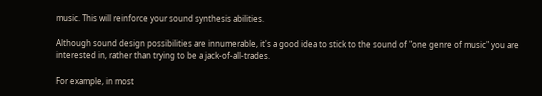music. This will reinforce your sound synthesis abilities.

Although sound design possibilities are innumerable, it's a good idea to stick to the sound of "one genre of music" you are interested in, rather than trying to be a jack-of-all-trades.

For example, in most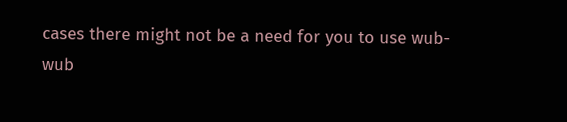cases there might not be a need for you to use wub-wub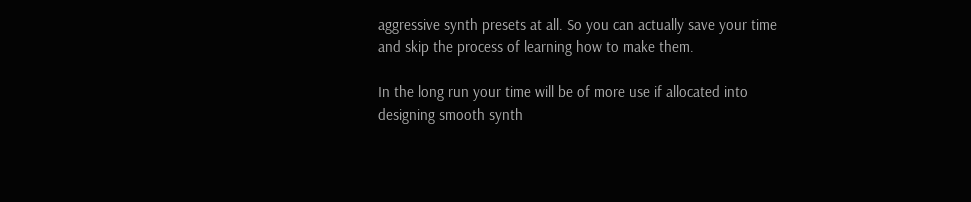aggressive synth presets at all. So you can actually save your time and skip the process of learning how to make them.

In the long run your time will be of more use if allocated into designing smooth synth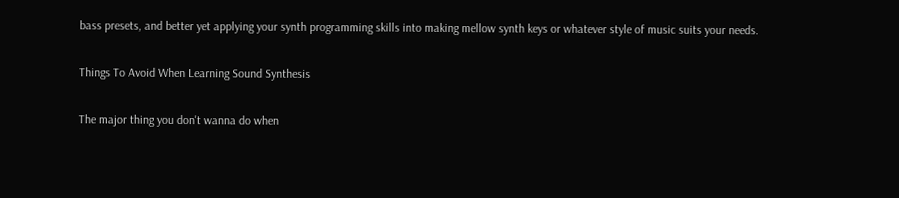bass presets, and better yet applying your synth programming skills into making mellow synth keys or whatever style of music suits your needs.

Things To Avoid When Learning Sound Synthesis

The major thing you don't wanna do when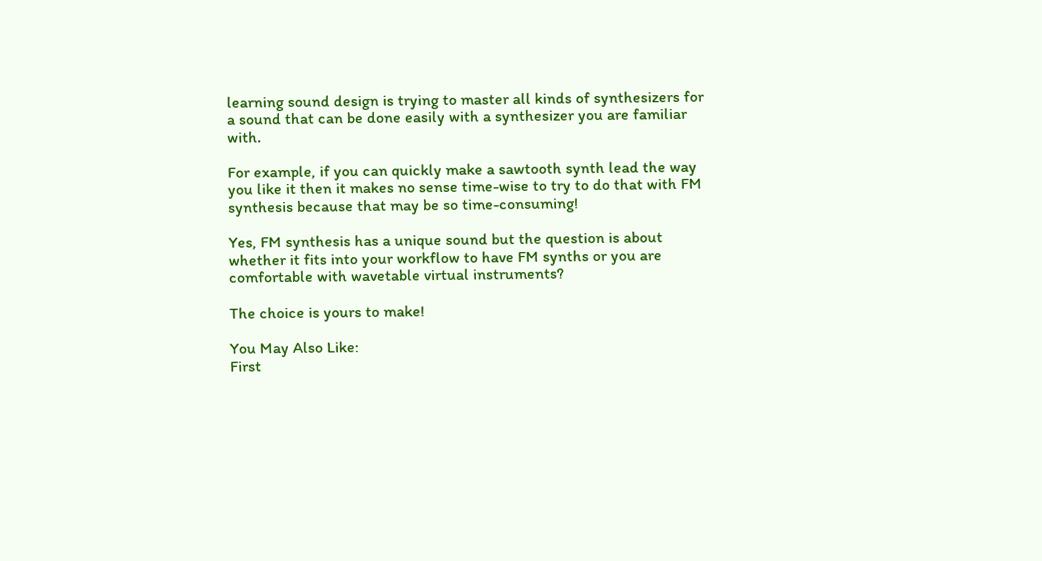learning sound design is trying to master all kinds of synthesizers for a sound that can be done easily with a synthesizer you are familiar with.

For example, if you can quickly make a sawtooth synth lead the way you like it then it makes no sense time-wise to try to do that with FM synthesis because that may be so time-consuming!

Yes, FM synthesis has a unique sound but the question is about whether it fits into your workflow to have FM synths or you are comfortable with wavetable virtual instruments?

The choice is yours to make!

You May Also Like:
First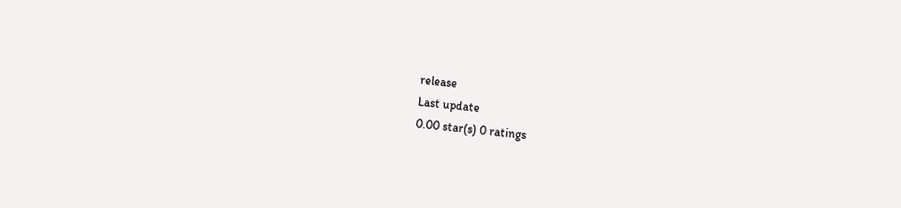release
Last update
0.00 star(s) 0 ratings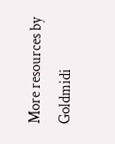More resources by Goldmidi